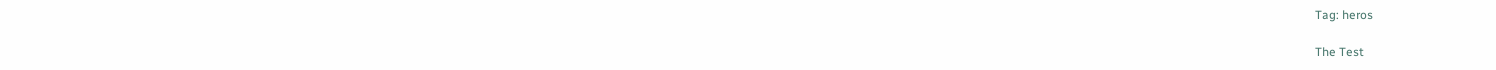Tag: heros

The Test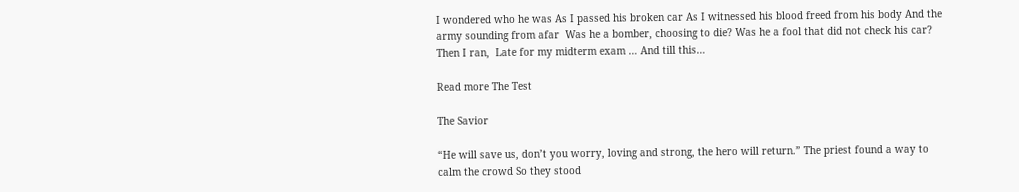I wondered who he was As I passed his broken car As I witnessed his blood freed from his body And the army sounding from afar  Was he a bomber, choosing to die? Was he a fool that did not check his car?  Then I ran,  Late for my midterm exam … And till this…

Read more The Test

The Savior

“He will save us, don’t you worry, loving and strong, the hero will return.” The priest found a way to calm the crowd So they stood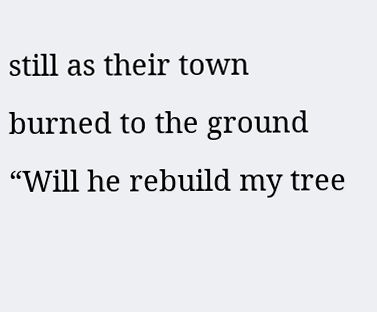still as their town burned to the ground “Will he rebuild my tree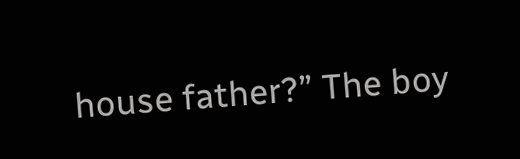house father?” The boy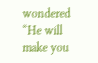wondered “He will make you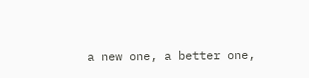a new one, a better one,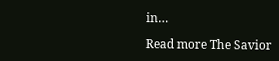in…

Read more The Savior